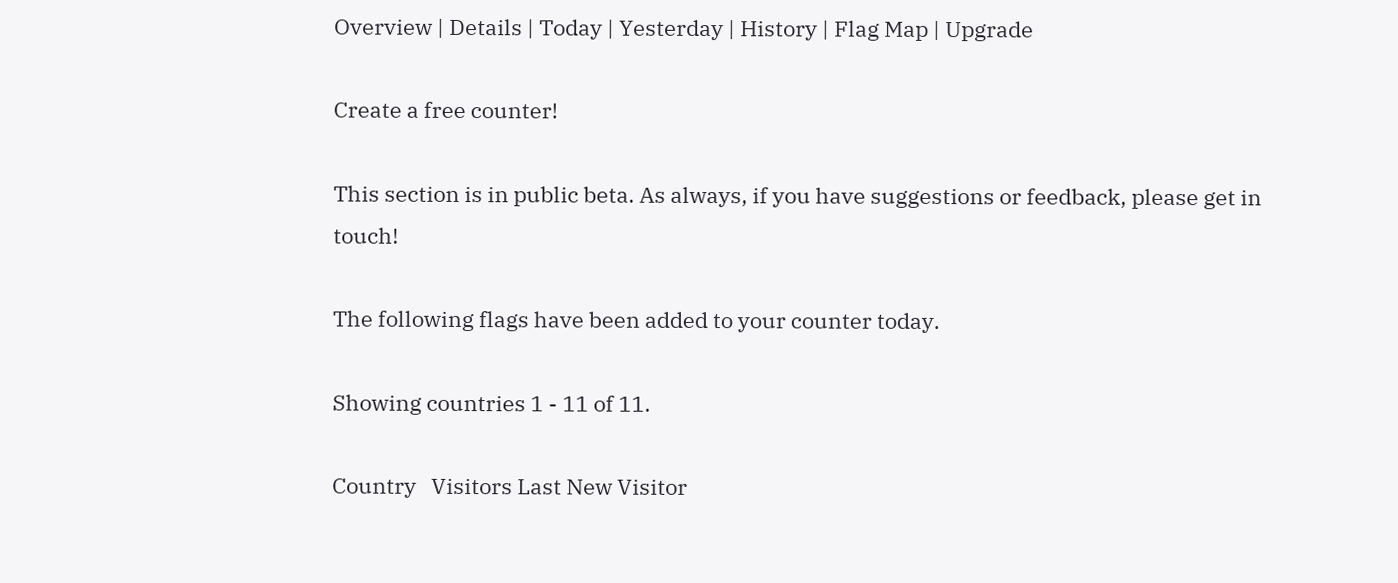Overview | Details | Today | Yesterday | History | Flag Map | Upgrade

Create a free counter!

This section is in public beta. As always, if you have suggestions or feedback, please get in touch!

The following flags have been added to your counter today.

Showing countries 1 - 11 of 11.

Country   Visitors Last New Visitor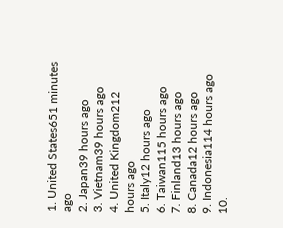1. United States651 minutes ago
2. Japan39 hours ago
3. Vietnam39 hours ago
4. United Kingdom212 hours ago
5. Italy12 hours ago
6. Taiwan115 hours ago
7. Finland13 hours ago
8. Canada12 hours ago
9. Indonesia114 hours ago
10.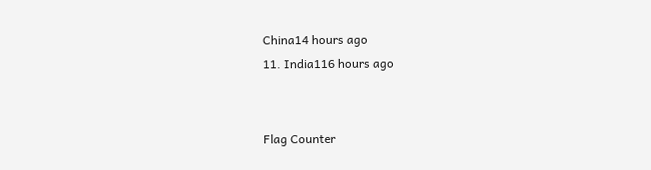China14 hours ago
11. India116 hours ago


Flag Counter